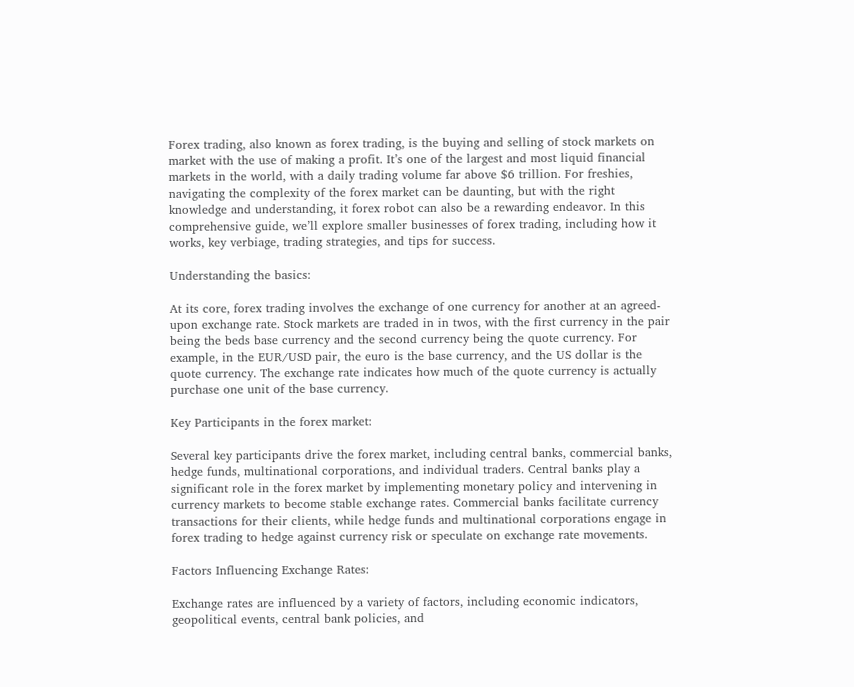Forex trading, also known as forex trading, is the buying and selling of stock markets on market with the use of making a profit. It’s one of the largest and most liquid financial markets in the world, with a daily trading volume far above $6 trillion. For freshies, navigating the complexity of the forex market can be daunting, but with the right knowledge and understanding, it forex robot can also be a rewarding endeavor. In this comprehensive guide, we’ll explore smaller businesses of forex trading, including how it works, key verbiage, trading strategies, and tips for success.

Understanding the basics:

At its core, forex trading involves the exchange of one currency for another at an agreed-upon exchange rate. Stock markets are traded in in twos, with the first currency in the pair being the beds base currency and the second currency being the quote currency. For example, in the EUR/USD pair, the euro is the base currency, and the US dollar is the quote currency. The exchange rate indicates how much of the quote currency is actually purchase one unit of the base currency.

Key Participants in the forex market:

Several key participants drive the forex market, including central banks, commercial banks, hedge funds, multinational corporations, and individual traders. Central banks play a significant role in the forex market by implementing monetary policy and intervening in currency markets to become stable exchange rates. Commercial banks facilitate currency transactions for their clients, while hedge funds and multinational corporations engage in forex trading to hedge against currency risk or speculate on exchange rate movements.

Factors Influencing Exchange Rates:

Exchange rates are influenced by a variety of factors, including economic indicators, geopolitical events, central bank policies, and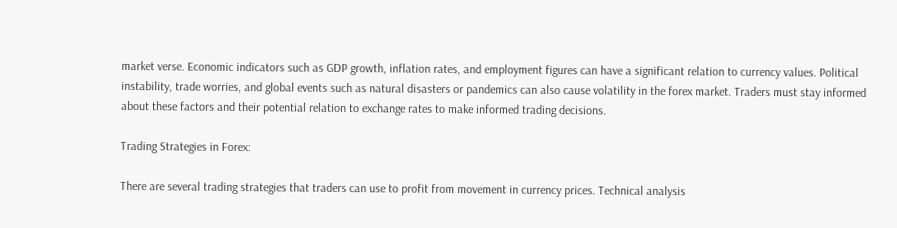market verse. Economic indicators such as GDP growth, inflation rates, and employment figures can have a significant relation to currency values. Political instability, trade worries, and global events such as natural disasters or pandemics can also cause volatility in the forex market. Traders must stay informed about these factors and their potential relation to exchange rates to make informed trading decisions.

Trading Strategies in Forex:

There are several trading strategies that traders can use to profit from movement in currency prices. Technical analysis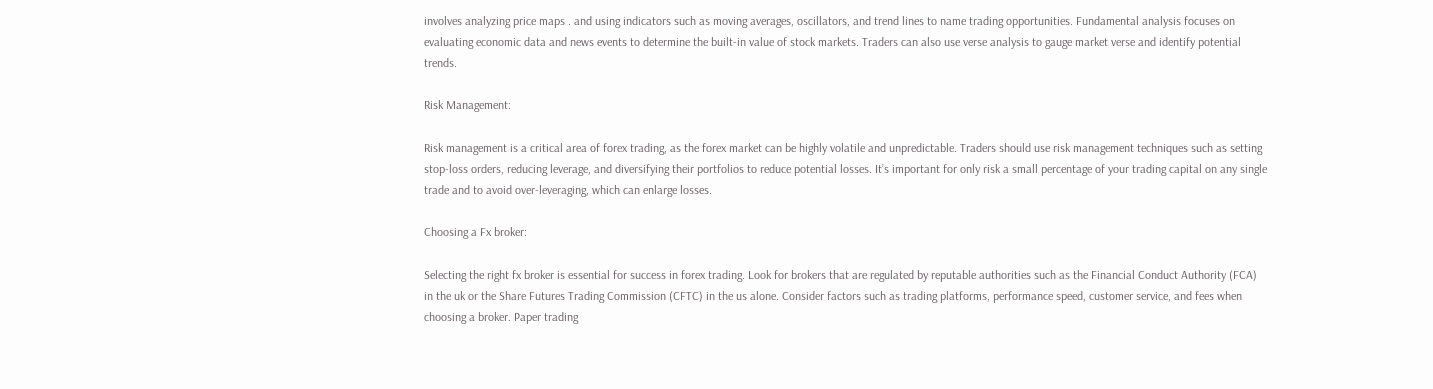involves analyzing price maps . and using indicators such as moving averages, oscillators, and trend lines to name trading opportunities. Fundamental analysis focuses on evaluating economic data and news events to determine the built-in value of stock markets. Traders can also use verse analysis to gauge market verse and identify potential trends.

Risk Management:

Risk management is a critical area of forex trading, as the forex market can be highly volatile and unpredictable. Traders should use risk management techniques such as setting stop-loss orders, reducing leverage, and diversifying their portfolios to reduce potential losses. It’s important for only risk a small percentage of your trading capital on any single trade and to avoid over-leveraging, which can enlarge losses.

Choosing a Fx broker:

Selecting the right fx broker is essential for success in forex trading. Look for brokers that are regulated by reputable authorities such as the Financial Conduct Authority (FCA) in the uk or the Share Futures Trading Commission (CFTC) in the us alone. Consider factors such as trading platforms, performance speed, customer service, and fees when choosing a broker. Paper trading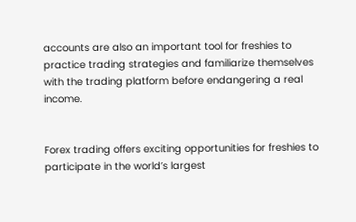accounts are also an important tool for freshies to practice trading strategies and familiarize themselves with the trading platform before endangering a real income.


Forex trading offers exciting opportunities for freshies to participate in the world’s largest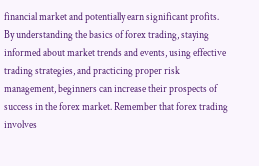financial market and potentially earn significant profits. By understanding the basics of forex trading, staying informed about market trends and events, using effective trading strategies, and practicing proper risk management, beginners can increase their prospects of success in the forex market. Remember that forex trading involves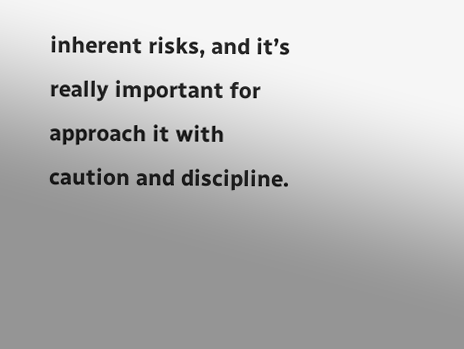inherent risks, and it’s really important for approach it with caution and discipline.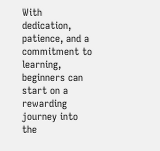With dedication, patience, and a commitment to learning, beginners can start on a rewarding journey into the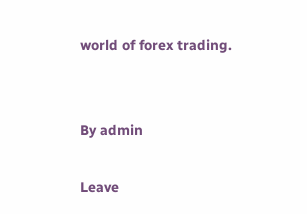world of forex trading.


By admin

Leave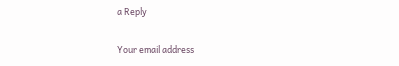a Reply

Your email address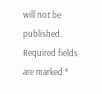will not be published. Required fields are marked *